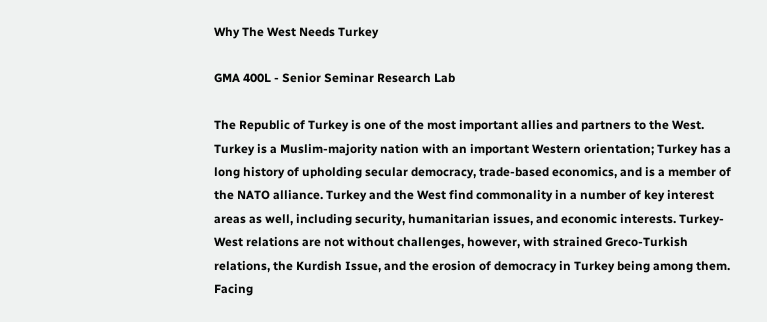Why The West Needs Turkey

GMA 400L - Senior Seminar Research Lab

The Republic of Turkey is one of the most important allies and partners to the West. Turkey is a Muslim-majority nation with an important Western orientation; Turkey has a long history of upholding secular democracy, trade-based economics, and is a member of the NATO alliance. Turkey and the West find commonality in a number of key interest areas as well, including security, humanitarian issues, and economic interests. Turkey-West relations are not without challenges, however, with strained Greco-Turkish relations, the Kurdish Issue, and the erosion of democracy in Turkey being among them. Facing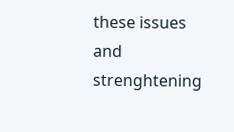these issues and strenghtening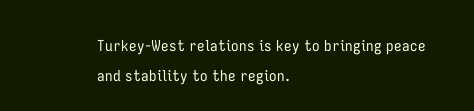Turkey-West relations is key to bringing peace and stability to the region.